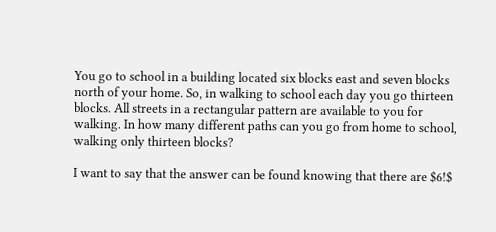You go to school in a building located six blocks east and seven blocks north of your home. So, in walking to school each day you go thirteen blocks. All streets in a rectangular pattern are available to you for walking. In how many different paths can you go from home to school, walking only thirteen blocks?

I want to say that the answer can be found knowing that there are $6!$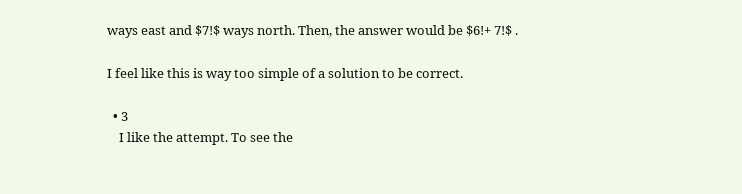ways east and $7!$ ways north. Then, the answer would be $6!+ 7!$ .

I feel like this is way too simple of a solution to be correct.

  • 3
    I like the attempt. To see the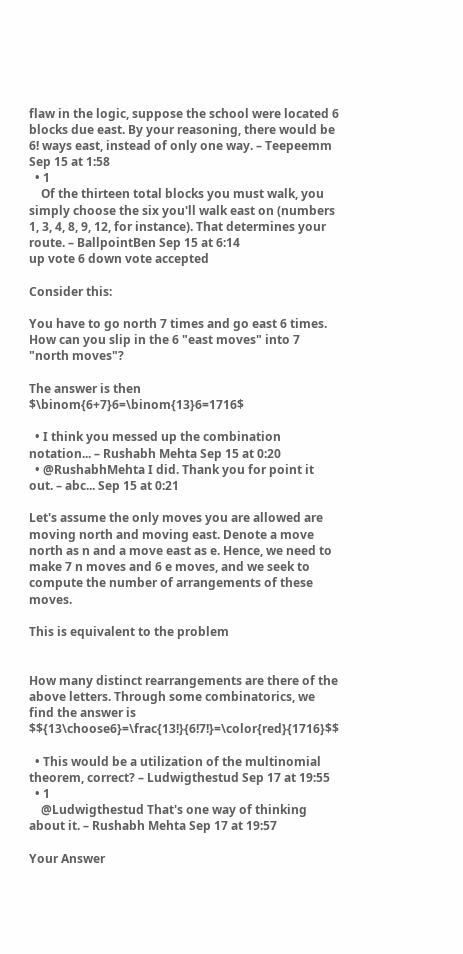flaw in the logic, suppose the school were located 6 blocks due east. By your reasoning, there would be 6! ways east, instead of only one way. – Teepeemm Sep 15 at 1:58
  • 1
    Of the thirteen total blocks you must walk, you simply choose the six you'll walk east on (numbers 1, 3, 4, 8, 9, 12, for instance). That determines your route. – BallpointBen Sep 15 at 6:14
up vote 6 down vote accepted

Consider this:

You have to go north 7 times and go east 6 times. How can you slip in the 6 "east moves" into 7 "north moves"?

The answer is then $\binom{6+7}6=\binom{13}6=1716$

  • I think you messed up the combination notation... – Rushabh Mehta Sep 15 at 0:20
  • @RushabhMehta I did. Thank you for point it out. – abc... Sep 15 at 0:21

Let's assume the only moves you are allowed are moving north and moving east. Denote a move north as n and a move east as e. Hence, we need to make 7 n moves and 6 e moves, and we seek to compute the number of arrangements of these moves.

This is equivalent to the problem


How many distinct rearrangements are there of the above letters. Through some combinatorics, we find the answer is $${13\choose6}=\frac{13!}{6!7!}=\color{red}{1716}$$

  • This would be a utilization of the multinomial theorem, correct? – Ludwigthestud Sep 17 at 19:55
  • 1
    @Ludwigthestud That's one way of thinking about it. – Rushabh Mehta Sep 17 at 19:57

Your Answer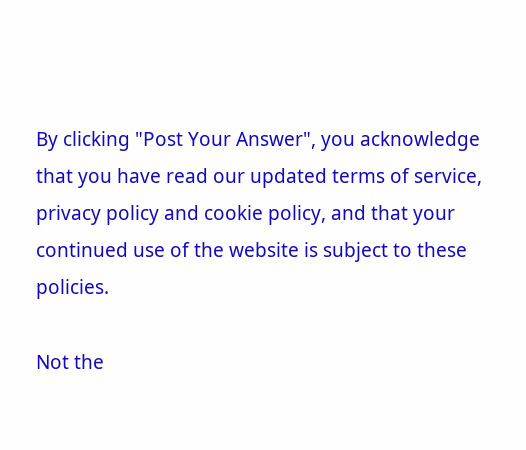By clicking "Post Your Answer", you acknowledge that you have read our updated terms of service, privacy policy and cookie policy, and that your continued use of the website is subject to these policies.

Not the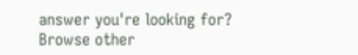answer you're looking for? Browse other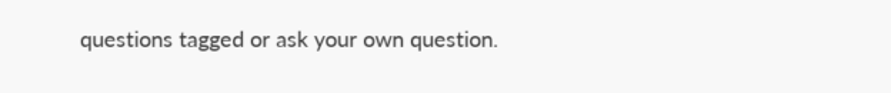questions tagged or ask your own question.